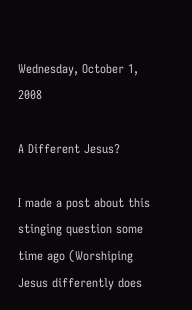Wednesday, October 1, 2008

A Different Jesus?

I made a post about this stinging question some time ago (Worshiping Jesus differently does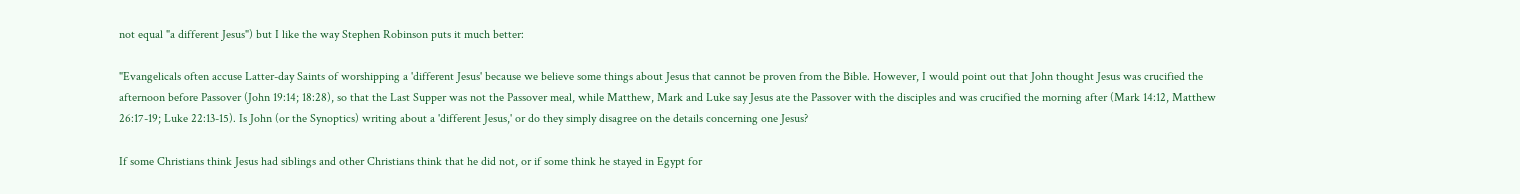not equal "a different Jesus") but I like the way Stephen Robinson puts it much better:

"Evangelicals often accuse Latter-day Saints of worshipping a 'different Jesus' because we believe some things about Jesus that cannot be proven from the Bible. However, I would point out that John thought Jesus was crucified the afternoon before Passover (John 19:14; 18:28), so that the Last Supper was not the Passover meal, while Matthew, Mark and Luke say Jesus ate the Passover with the disciples and was crucified the morning after (Mark 14:12, Matthew 26:17-19; Luke 22:13-15). Is John (or the Synoptics) writing about a 'different Jesus,' or do they simply disagree on the details concerning one Jesus?

If some Christians think Jesus had siblings and other Christians think that he did not, or if some think he stayed in Egypt for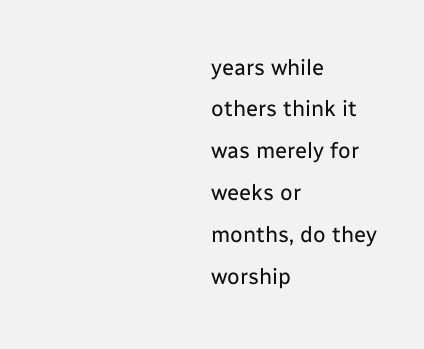years while others think it was merely for weeks or months, do they worship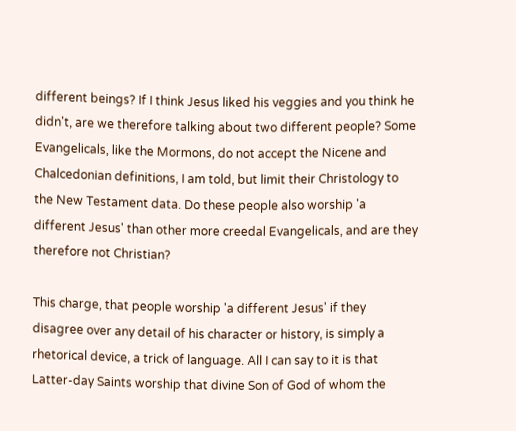different beings? If I think Jesus liked his veggies and you think he didn't, are we therefore talking about two different people? Some Evangelicals, like the Mormons, do not accept the Nicene and Chalcedonian definitions, I am told, but limit their Christology to the New Testament data. Do these people also worship 'a different Jesus' than other more creedal Evangelicals, and are they therefore not Christian?

This charge, that people worship 'a different Jesus' if they disagree over any detail of his character or history, is simply a rhetorical device, a trick of language. All I can say to it is that Latter-day Saints worship that divine Son of God of whom the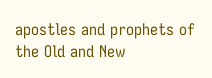apostles and prophets of the Old and New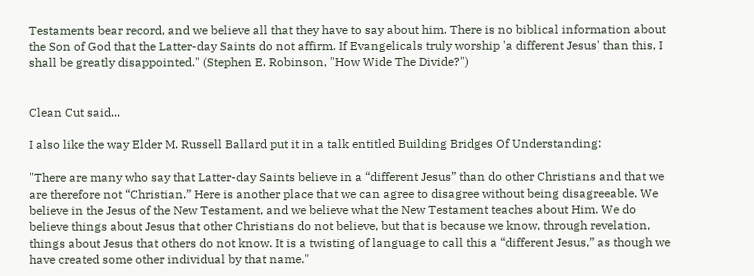Testaments bear record, and we believe all that they have to say about him. There is no biblical information about the Son of God that the Latter-day Saints do not affirm. If Evangelicals truly worship 'a different Jesus' than this, I shall be greatly disappointed." (Stephen E. Robinson, "How Wide The Divide?")


Clean Cut said...

I also like the way Elder M. Russell Ballard put it in a talk entitled Building Bridges Of Understanding:

"There are many who say that Latter-day Saints believe in a “different Jesus” than do other Christians and that we are therefore not “Christian.” Here is another place that we can agree to disagree without being disagreeable. We believe in the Jesus of the New Testament, and we believe what the New Testament teaches about Him. We do believe things about Jesus that other Christians do not believe, but that is because we know, through revelation, things about Jesus that others do not know. It is a twisting of language to call this a “different Jesus,” as though we have created some other individual by that name."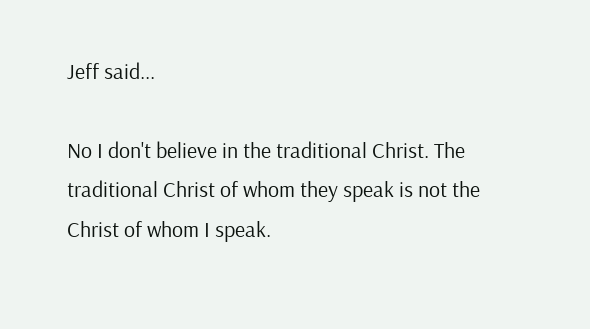Jeff said...

No I don't believe in the traditional Christ. The traditional Christ of whom they speak is not the Christ of whom I speak.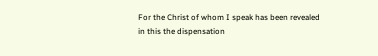For the Christ of whom I speak has been revealed in this the dispensation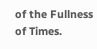of the Fullness of Times.